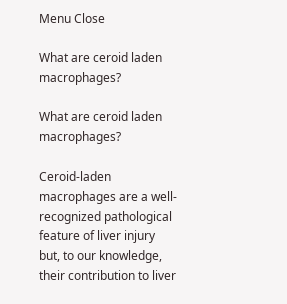Menu Close

What are ceroid laden macrophages?

What are ceroid laden macrophages?

Ceroid-laden macrophages are a well-recognized pathological feature of liver injury but, to our knowledge, their contribution to liver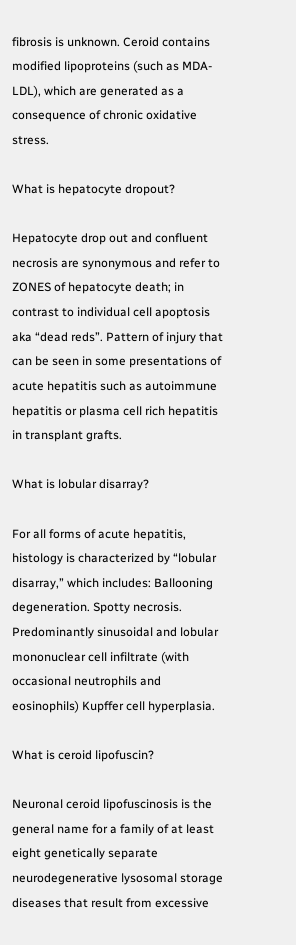fibrosis is unknown. Ceroid contains modified lipoproteins (such as MDA-LDL), which are generated as a consequence of chronic oxidative stress.

What is hepatocyte dropout?

Hepatocyte drop out and confluent necrosis are synonymous and refer to ZONES of hepatocyte death; in contrast to individual cell apoptosis aka “dead reds”. Pattern of injury that can be seen in some presentations of acute hepatitis such as autoimmune hepatitis or plasma cell rich hepatitis in transplant grafts.

What is lobular disarray?

For all forms of acute hepatitis, histology is characterized by “lobular disarray,” which includes: Ballooning degeneration. Spotty necrosis. Predominantly sinusoidal and lobular mononuclear cell infiltrate (with occasional neutrophils and eosinophils) Kupffer cell hyperplasia.

What is ceroid lipofuscin?

Neuronal ceroid lipofuscinosis is the general name for a family of at least eight genetically separate neurodegenerative lysosomal storage diseases that result from excessive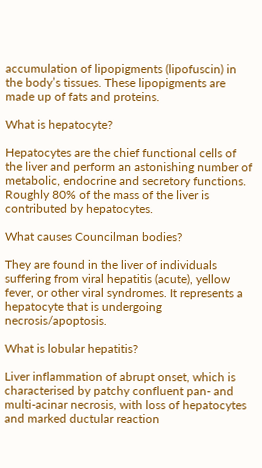accumulation of lipopigments (lipofuscin) in the body’s tissues. These lipopigments are made up of fats and proteins.

What is hepatocyte?

Hepatocytes are the chief functional cells of the liver and perform an astonishing number of metabolic, endocrine and secretory functions. Roughly 80% of the mass of the liver is contributed by hepatocytes.

What causes Councilman bodies?

They are found in the liver of individuals suffering from viral hepatitis (acute), yellow fever, or other viral syndromes. It represents a hepatocyte that is undergoing necrosis/apoptosis.

What is lobular hepatitis?

Liver inflammation of abrupt onset, which is characterised by patchy confluent pan- and multi-acinar necrosis, with loss of hepatocytes and marked ductular reaction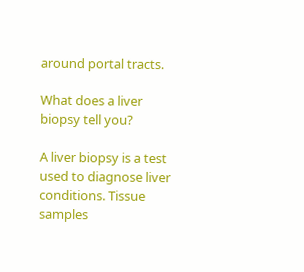around portal tracts.

What does a liver biopsy tell you?

A liver biopsy is a test used to diagnose liver conditions. Tissue samples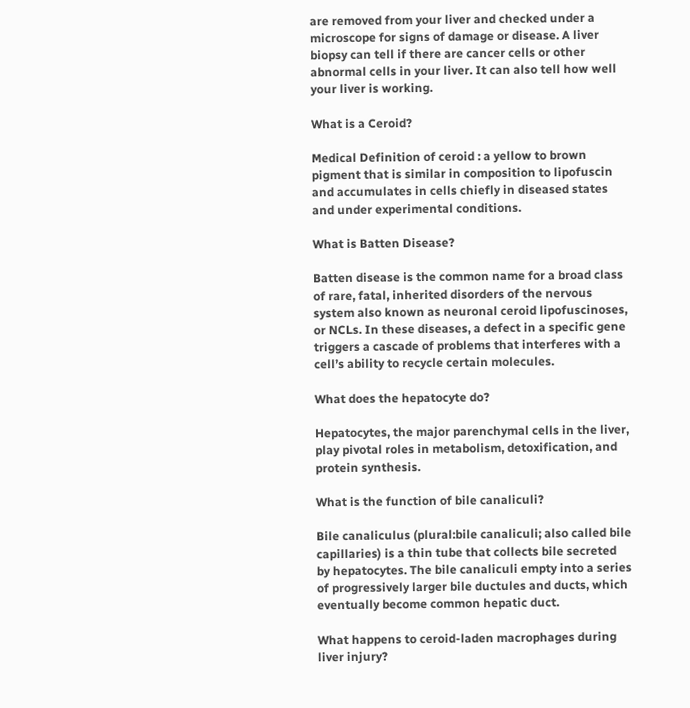are removed from your liver and checked under a microscope for signs of damage or disease. A liver biopsy can tell if there are cancer cells or other abnormal cells in your liver. It can also tell how well your liver is working.

What is a Ceroid?

Medical Definition of ceroid : a yellow to brown pigment that is similar in composition to lipofuscin and accumulates in cells chiefly in diseased states and under experimental conditions.

What is Batten Disease?

Batten disease is the common name for a broad class of rare, fatal, inherited disorders of the nervous system also known as neuronal ceroid lipofuscinoses, or NCLs. In these diseases, a defect in a specific gene triggers a cascade of problems that interferes with a cell’s ability to recycle certain molecules.

What does the hepatocyte do?

Hepatocytes, the major parenchymal cells in the liver, play pivotal roles in metabolism, detoxification, and protein synthesis.

What is the function of bile canaliculi?

Bile canaliculus (plural:bile canaliculi; also called bile capillaries) is a thin tube that collects bile secreted by hepatocytes. The bile canaliculi empty into a series of progressively larger bile ductules and ducts, which eventually become common hepatic duct.

What happens to ceroid-laden macrophages during liver injury?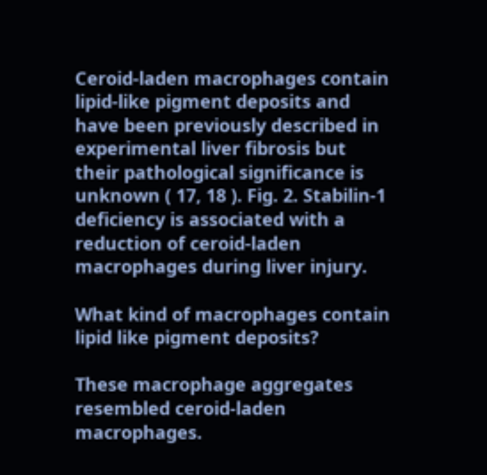Ceroid-laden macrophages contain lipid-like pigment deposits and have been previously described in experimental liver fibrosis but their pathological significance is unknown ( 17, 18 ). Fig. 2. Stabilin-1 deficiency is associated with a reduction of ceroid-laden macrophages during liver injury.

What kind of macrophages contain lipid like pigment deposits?

These macrophage aggregates resembled ceroid-laden macrophages.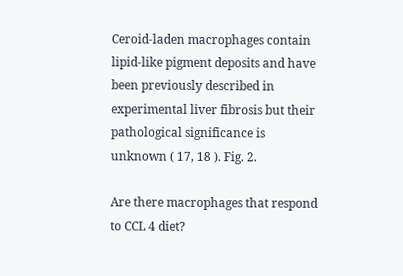Ceroid-laden macrophages contain lipid-like pigment deposits and have been previously described in experimental liver fibrosis but their pathological significance is unknown ( 17, 18 ). Fig. 2.

Are there macrophages that respond to CCL 4 diet?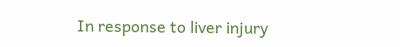In response to liver injury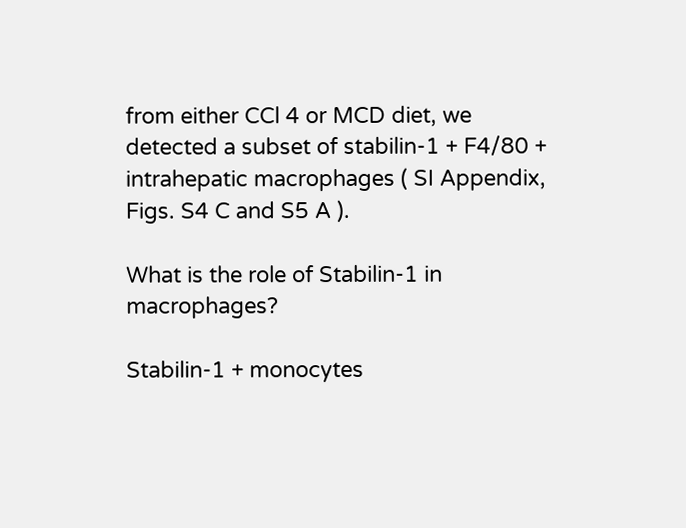from either CCl 4 or MCD diet, we detected a subset of stabilin-1 + F4/80 + intrahepatic macrophages ( SI Appendix, Figs. S4 C and S5 A ).

What is the role of Stabilin-1 in macrophages?

Stabilin-1 + monocytes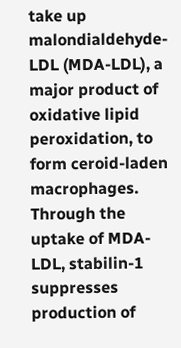take up malondialdehyde-LDL (MDA-LDL), a major product of oxidative lipid peroxidation, to form ceroid-laden macrophages. Through the uptake of MDA-LDL, stabilin-1 suppresses production of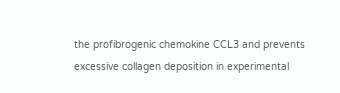the profibrogenic chemokine CCL3 and prevents excessive collagen deposition in experimental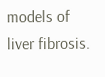models of liver fibrosis.